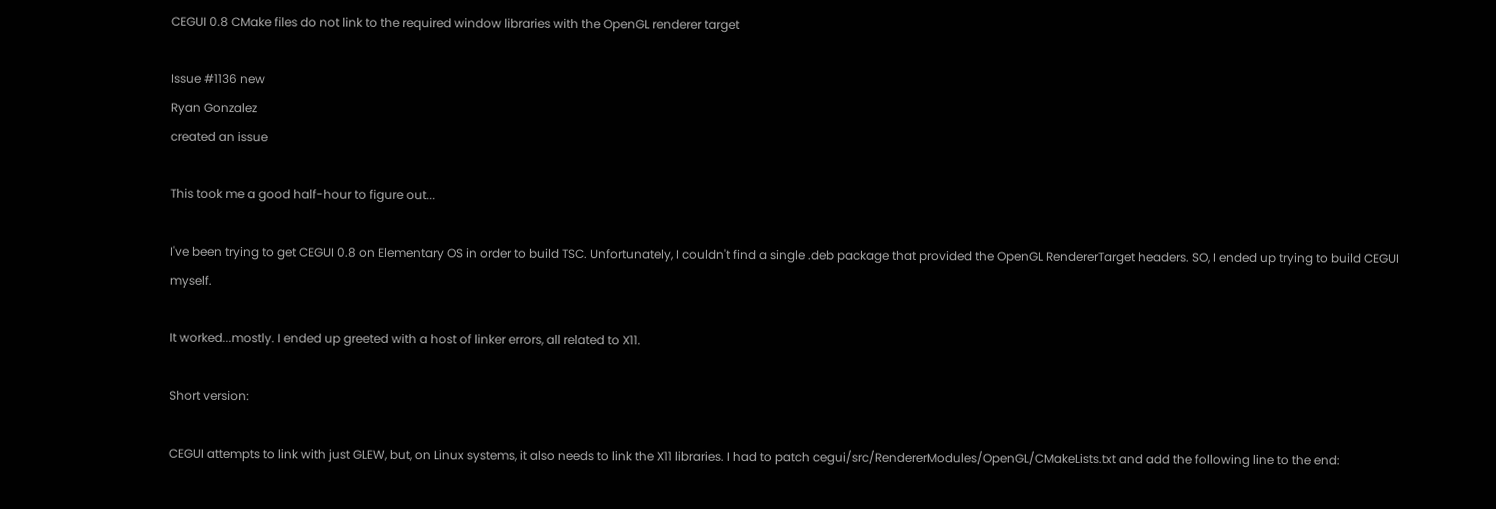CEGUI 0.8 CMake files do not link to the required window libraries with the OpenGL renderer target

Issue #1136 new
Ryan Gonzalez
created an issue

This took me a good half-hour to figure out...

I've been trying to get CEGUI 0.8 on Elementary OS in order to build TSC. Unfortunately, I couldn't find a single .deb package that provided the OpenGL RendererTarget headers. SO, I ended up trying to build CEGUI myself.

It worked...mostly. I ended up greeted with a host of linker errors, all related to X11.

Short version:

CEGUI attempts to link with just GLEW, but, on Linux systems, it also needs to link the X11 libraries. I had to patch cegui/src/RendererModules/OpenGL/CMakeLists.txt and add the following line to the end: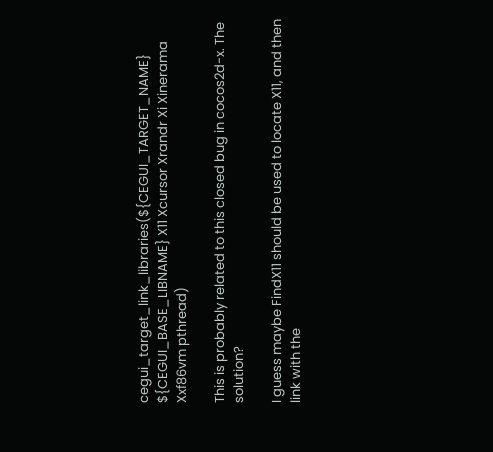cegui_target_link_libraries(${CEGUI_TARGET_NAME} ${CEGUI_BASE_LIBNAME} X11 Xcursor Xrandr Xi Xinerama Xxf86vm pthread)

This is probably related to this closed bug in cocos2d-x. The solution?

I guess maybe FindX11 should be used to locate X11, and then link with the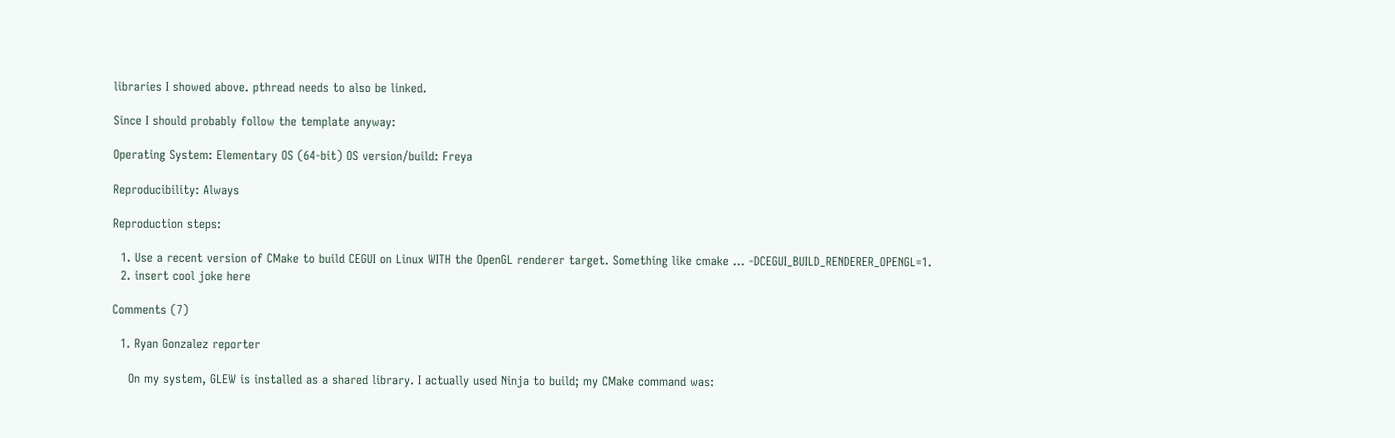libraries I showed above. pthread needs to also be linked.

Since I should probably follow the template anyway:

Operating System: Elementary OS (64-bit) OS version/build: Freya

Reproducibility: Always

Reproduction steps:

  1. Use a recent version of CMake to build CEGUI on Linux WITH the OpenGL renderer target. Something like cmake ... -DCEGUI_BUILD_RENDERER_OPENGL=1.
  2. insert cool joke here

Comments (7)

  1. Ryan Gonzalez reporter

    On my system, GLEW is installed as a shared library. I actually used Ninja to build; my CMake command was: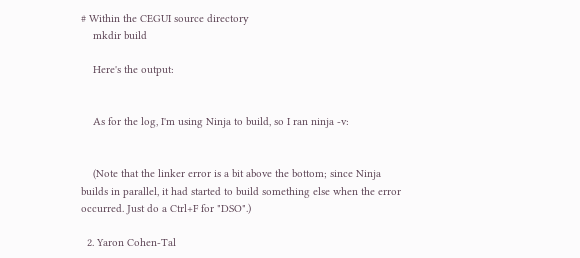# Within the CEGUI source directory
    mkdir build

    Here's the output:


    As for the log, I'm using Ninja to build, so I ran ninja -v:


    (Note that the linker error is a bit above the bottom; since Ninja builds in parallel, it had started to build something else when the error occurred. Just do a Ctrl+F for "DSO".)

  2. Yaron Cohen-Tal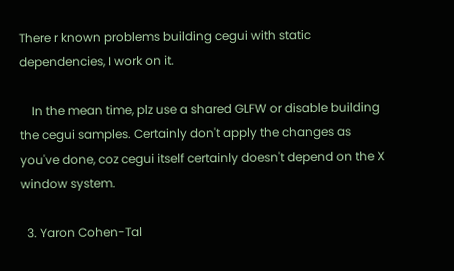There r known problems building cegui with static dependencies, I work on it.

    In the mean time, plz use a shared GLFW or disable building the cegui samples. Certainly don't apply the changes as you've done, coz cegui itself certainly doesn't depend on the X window system.

  3. Yaron Cohen-Tal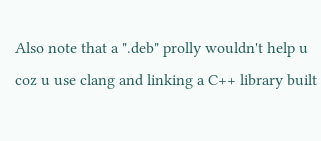Also note that a ".deb" prolly wouldn't help u coz u use clang and linking a C++ library built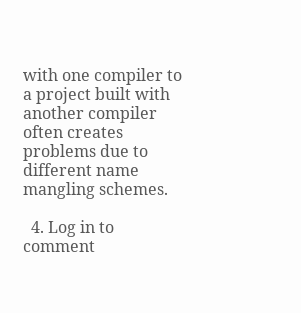with one compiler to a project built with another compiler often creates problems due to different name mangling schemes.

  4. Log in to comment